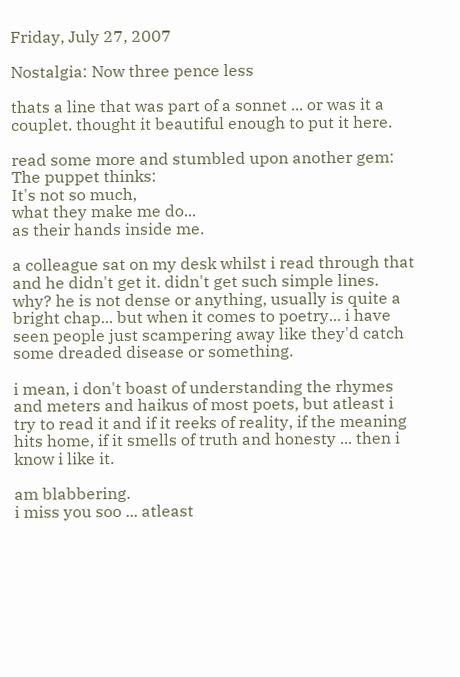Friday, July 27, 2007

Nostalgia: Now three pence less

thats a line that was part of a sonnet ... or was it a couplet. thought it beautiful enough to put it here.

read some more and stumbled upon another gem:
The puppet thinks:
It's not so much,
what they make me do...
as their hands inside me.

a colleague sat on my desk whilst i read through that and he didn't get it. didn't get such simple lines. why? he is not dense or anything, usually is quite a bright chap... but when it comes to poetry... i have seen people just scampering away like they'd catch some dreaded disease or something.

i mean, i don't boast of understanding the rhymes and meters and haikus of most poets, but atleast i try to read it and if it reeks of reality, if the meaning hits home, if it smells of truth and honesty ... then i know i like it.

am blabbering.
i miss you soo ... atleast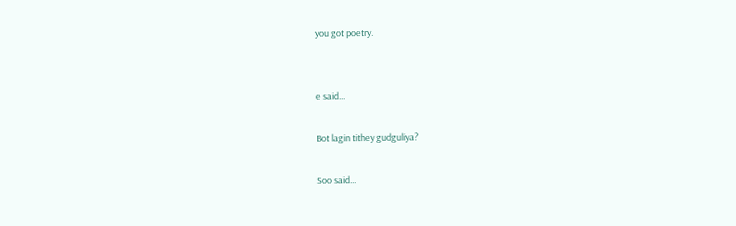you got poetry.


e said...

Bot lagin tithey gudguliya?

Soo said...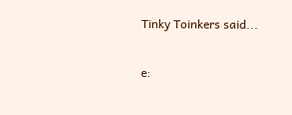Tinky Toinkers said...

e: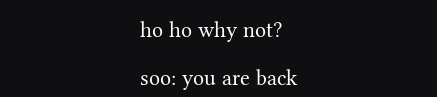ho ho why not?

soo: you are back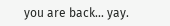you are back... yay.